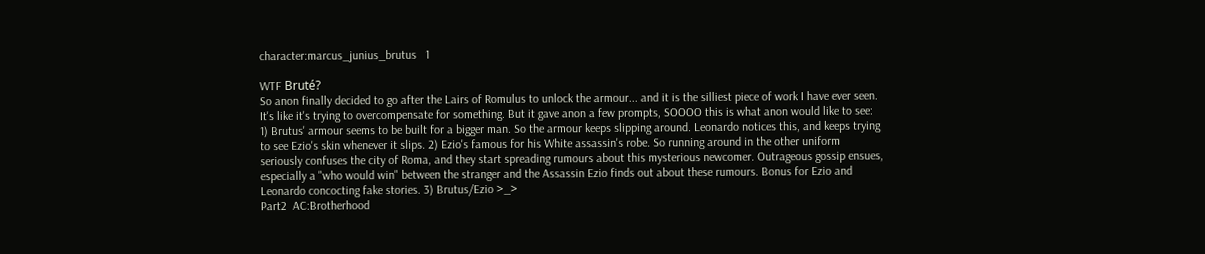character:marcus_junius_brutus   1

WTF Bruté?
So anon finally decided to go after the Lairs of Romulus to unlock the armour... and it is the silliest piece of work I have ever seen. It's like it's trying to overcompensate for something. But it gave anon a few prompts, SOOOO this is what anon would like to see: 1) Brutus' armour seems to be built for a bigger man. So the armour keeps slipping around. Leonardo notices this, and keeps trying to see Ezio's skin whenever it slips. 2) Ezio's famous for his White assassin's robe. So running around in the other uniform seriously confuses the city of Roma, and they start spreading rumours about this mysterious newcomer. Outrageous gossip ensues, especially a "who would win" between the stranger and the Assassin Ezio finds out about these rumours. Bonus for Ezio and Leonardo concocting fake stories. 3) Brutus/Ezio >_>
Part2  AC:Brotherhood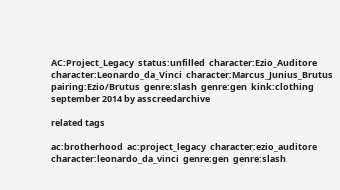AC:Project_Legacy  status:unfilled  character:Ezio_Auditore  character:Leonardo_da_Vinci  character:Marcus_Junius_Brutus  pairing:Ezio/Brutus  genre:slash  genre:gen  kink:clothing
september 2014 by asscreedarchive

related tags

ac:brotherhood  ac:project_legacy  character:ezio_auditore  character:leonardo_da_vinci  genre:gen  genre:slash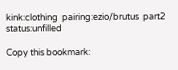kink:clothing  pairing:ezio/brutus  part2  status:unfilled

Copy this bookmark: